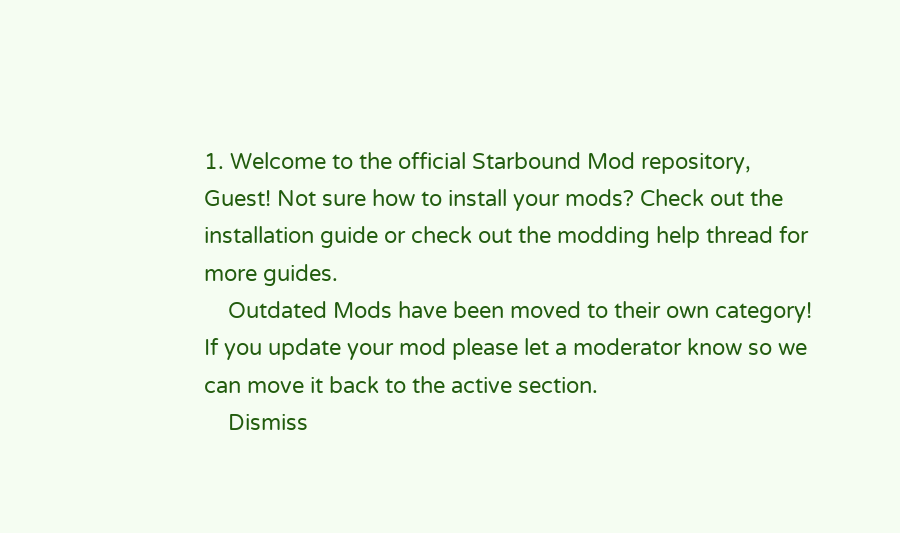1. Welcome to the official Starbound Mod repository, Guest! Not sure how to install your mods? Check out the installation guide or check out the modding help thread for more guides.
    Outdated Mods have been moved to their own category! If you update your mod please let a moderator know so we can move it back to the active section.
    Dismiss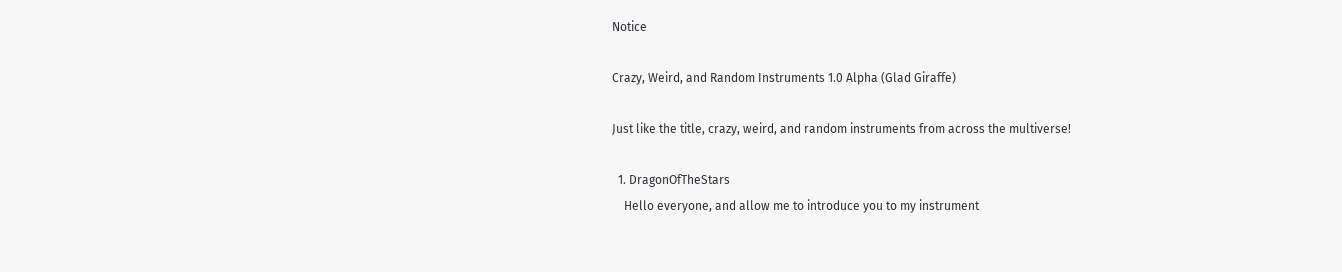Notice

Crazy, Weird, and Random Instruments 1.0 Alpha (Glad Giraffe)

Just like the title, crazy, weird, and random instruments from across the multiverse!

  1. DragonOfTheStars
    Hello everyone, and allow me to introduce you to my instrument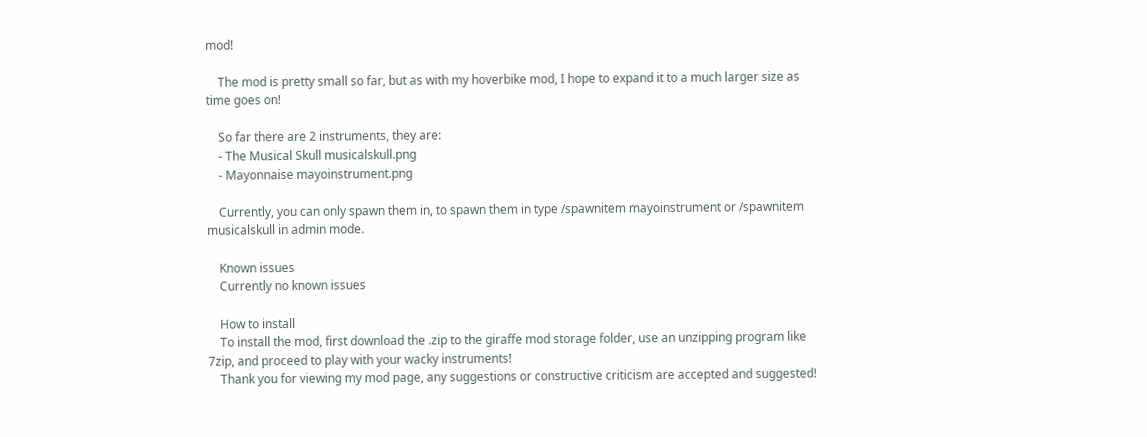mod!

    The mod is pretty small so far, but as with my hoverbike mod, I hope to expand it to a much larger size as time goes on!

    So far there are 2 instruments, they are:
    - The Musical Skull musicalskull.png
    - Mayonnaise mayoinstrument.png

    Currently, you can only spawn them in, to spawn them in type /spawnitem mayoinstrument or /spawnitem musicalskull in admin mode.

    Known issues
    Currently no known issues

    How to install
    To install the mod, first download the .zip to the giraffe mod storage folder, use an unzipping program like 7zip, and proceed to play with your wacky instruments!
    Thank you for viewing my mod page, any suggestions or constructive criticism are accepted and suggested!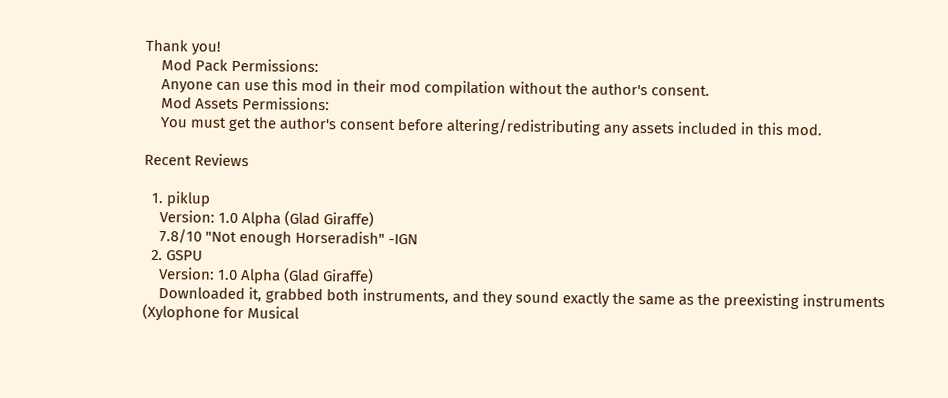Thank you!
    Mod Pack Permissions:
    Anyone can use this mod in their mod compilation without the author's consent.
    Mod Assets Permissions:
    You must get the author's consent before altering/redistributing any assets included in this mod.

Recent Reviews

  1. piklup
    Version: 1.0 Alpha (Glad Giraffe)
    7.8/10 "Not enough Horseradish" -IGN
  2. GSPU
    Version: 1.0 Alpha (Glad Giraffe)
    Downloaded it, grabbed both instruments, and they sound exactly the same as the preexisting instruments (Xylophone for Musical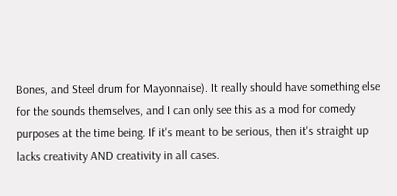Bones, and Steel drum for Mayonnaise). It really should have something else for the sounds themselves, and I can only see this as a mod for comedy purposes at the time being. If it's meant to be serious, then it's straight up lacks creativity AND creativity in all cases.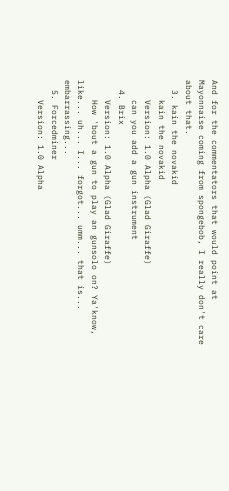And for the commentators that would point at Mayonnaise coming from spongebob, I really don't care about that.
  3. kain the novakid
    kain the novakid
    Version: 1.0 Alpha (Glad Giraffe)
    can you add a gun instrument
  4. Brix
    Version: 1.0 Alpha (Glad Giraffe)
    How 'bout a gun to play an gunsolo on? Ya'know, like... uh... I... forgot... umm... that is... embarrassing...
  5. Forcedminer
    Version: 1.0 Alpha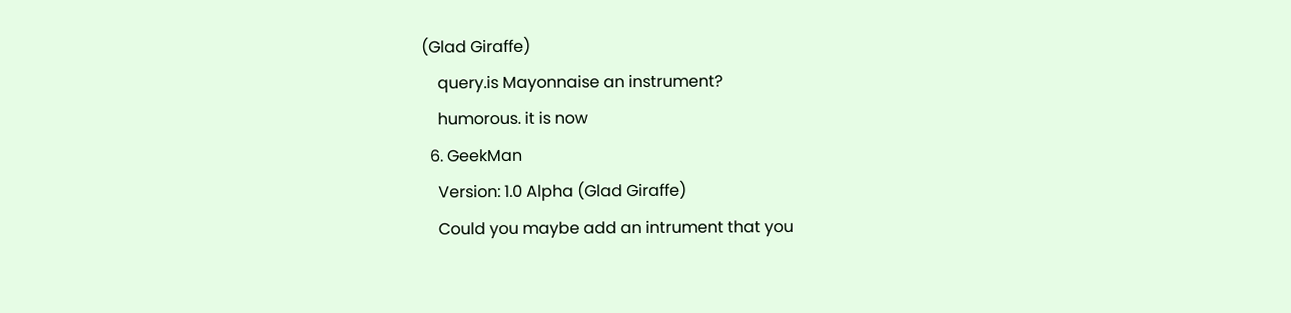(Glad Giraffe)
    query.is Mayonnaise an instrument?
    humorous. it is now
  6. GeekMan
    Version: 1.0 Alpha (Glad Giraffe)
    Could you maybe add an intrument that you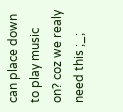can place down to play music on? coz we realy need this ;_;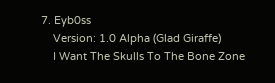7. Eyb0ss
    Version: 1.0 Alpha (Glad Giraffe)
    I Want The Skulls To The Bone Zone